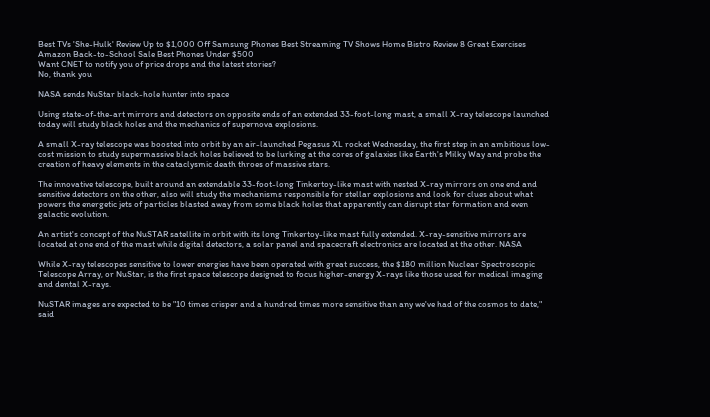Best TVs 'She-Hulk' Review Up to $1,000 Off Samsung Phones Best Streaming TV Shows Home Bistro Review 8 Great Exercises Amazon Back-to-School Sale Best Phones Under $500
Want CNET to notify you of price drops and the latest stories?
No, thank you

NASA sends NuStar black-hole hunter into space

Using state-of-the-art mirrors and detectors on opposite ends of an extended 33-foot-long mast, a small X-ray telescope launched today will study black holes and the mechanics of supernova explosions.

A small X-ray telescope was boosted into orbit by an air-launched Pegasus XL rocket Wednesday, the first step in an ambitious low-cost mission to study supermassive black holes believed to be lurking at the cores of galaxies like Earth's Milky Way and probe the creation of heavy elements in the cataclysmic death throes of massive stars.

The innovative telescope, built around an extendable 33-foot-long Tinkertoy-like mast with nested X-ray mirrors on one end and sensitive detectors on the other, also will study the mechanisms responsible for stellar explosions and look for clues about what powers the energetic jets of particles blasted away from some black holes that apparently can disrupt star formation and even galactic evolution.

An artist's concept of the NuSTAR satellite in orbit with its long Tinkertoy-like mast fully extended. X-ray-sensitive mirrors are located at one end of the mast while digital detectors, a solar panel and spacecraft electronics are located at the other. NASA

While X-ray telescopes sensitive to lower energies have been operated with great success, the $180 million Nuclear Spectroscopic Telescope Array, or NuStar, is the first space telescope designed to focus higher-energy X-rays like those used for medical imaging and dental X-rays.

NuSTAR images are expected to be "10 times crisper and a hundred times more sensitive than any we've had of the cosmos to date," said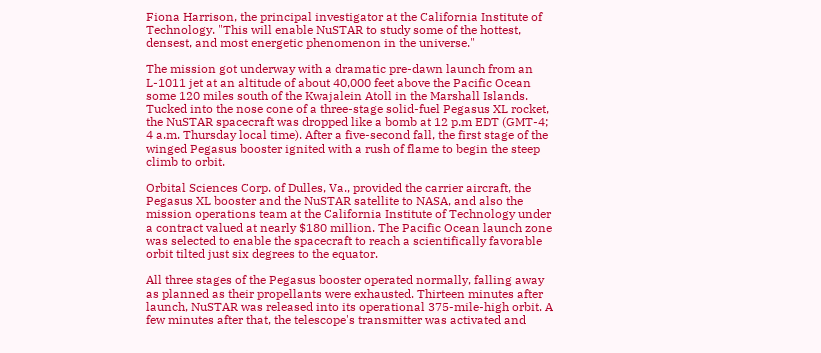Fiona Harrison, the principal investigator at the California Institute of Technology. "This will enable NuSTAR to study some of the hottest, densest, and most energetic phenomenon in the universe."

The mission got underway with a dramatic pre-dawn launch from an L-1011 jet at an altitude of about 40,000 feet above the Pacific Ocean some 120 miles south of the Kwajalein Atoll in the Marshall Islands. Tucked into the nose cone of a three-stage solid-fuel Pegasus XL rocket, the NuSTAR spacecraft was dropped like a bomb at 12 p.m EDT (GMT-4; 4 a.m. Thursday local time). After a five-second fall, the first stage of the winged Pegasus booster ignited with a rush of flame to begin the steep climb to orbit.

Orbital Sciences Corp. of Dulles, Va., provided the carrier aircraft, the Pegasus XL booster and the NuSTAR satellite to NASA, and also the mission operations team at the California Institute of Technology under a contract valued at nearly $180 million. The Pacific Ocean launch zone was selected to enable the spacecraft to reach a scientifically favorable orbit tilted just six degrees to the equator.

All three stages of the Pegasus booster operated normally, falling away as planned as their propellants were exhausted. Thirteen minutes after launch, NuSTAR was released into its operational 375-mile-high orbit. A few minutes after that, the telescope's transmitter was activated and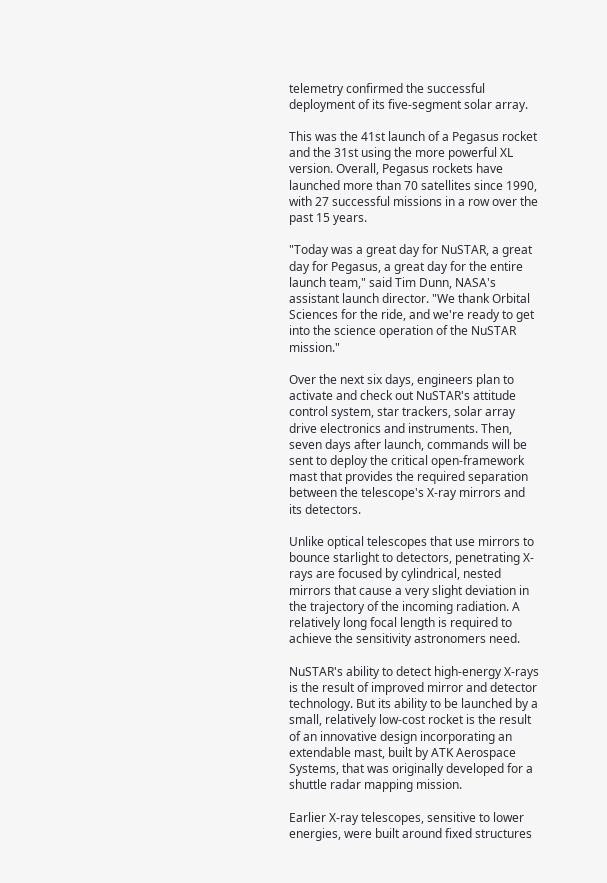telemetry confirmed the successful deployment of its five-segment solar array.

This was the 41st launch of a Pegasus rocket and the 31st using the more powerful XL version. Overall, Pegasus rockets have launched more than 70 satellites since 1990, with 27 successful missions in a row over the past 15 years.

"Today was a great day for NuSTAR, a great day for Pegasus, a great day for the entire launch team," said Tim Dunn, NASA's assistant launch director. "We thank Orbital Sciences for the ride, and we're ready to get into the science operation of the NuSTAR mission."

Over the next six days, engineers plan to activate and check out NuSTAR's attitude control system, star trackers, solar array drive electronics and instruments. Then, seven days after launch, commands will be sent to deploy the critical open-framework mast that provides the required separation between the telescope's X-ray mirrors and its detectors.

Unlike optical telescopes that use mirrors to bounce starlight to detectors, penetrating X-rays are focused by cylindrical, nested mirrors that cause a very slight deviation in the trajectory of the incoming radiation. A relatively long focal length is required to achieve the sensitivity astronomers need.

NuSTAR's ability to detect high-energy X-rays is the result of improved mirror and detector technology. But its ability to be launched by a small, relatively low-cost rocket is the result of an innovative design incorporating an extendable mast, built by ATK Aerospace Systems, that was originally developed for a shuttle radar mapping mission.

Earlier X-ray telescopes, sensitive to lower energies, were built around fixed structures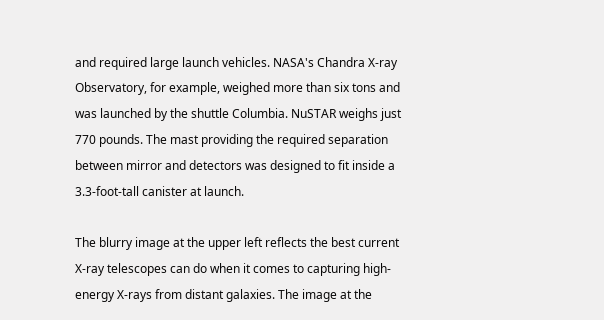and required large launch vehicles. NASA's Chandra X-ray Observatory, for example, weighed more than six tons and was launched by the shuttle Columbia. NuSTAR weighs just 770 pounds. The mast providing the required separation between mirror and detectors was designed to fit inside a 3.3-foot-tall canister at launch.

The blurry image at the upper left reflects the best current X-ray telescopes can do when it comes to capturing high-energy X-rays from distant galaxies. The image at the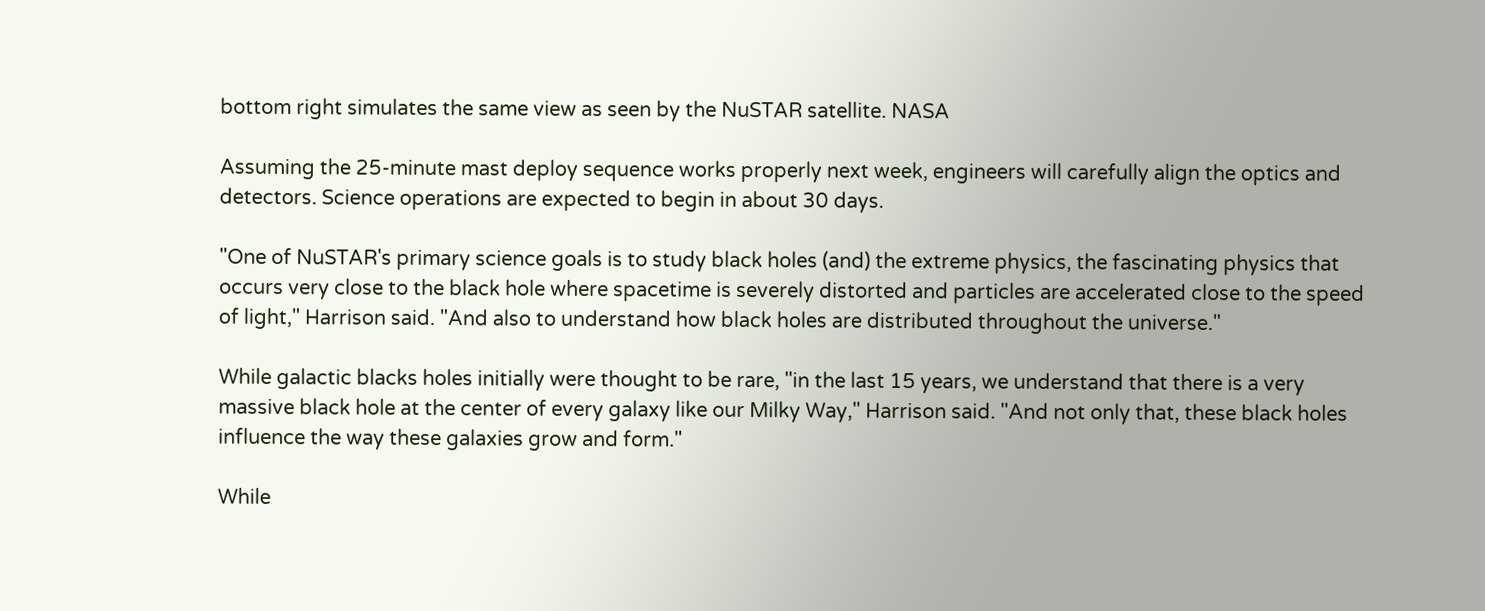bottom right simulates the same view as seen by the NuSTAR satellite. NASA

Assuming the 25-minute mast deploy sequence works properly next week, engineers will carefully align the optics and detectors. Science operations are expected to begin in about 30 days.

"One of NuSTAR's primary science goals is to study black holes (and) the extreme physics, the fascinating physics that occurs very close to the black hole where spacetime is severely distorted and particles are accelerated close to the speed of light," Harrison said. "And also to understand how black holes are distributed throughout the universe."

While galactic blacks holes initially were thought to be rare, "in the last 15 years, we understand that there is a very massive black hole at the center of every galaxy like our Milky Way," Harrison said. "And not only that, these black holes influence the way these galaxies grow and form."

While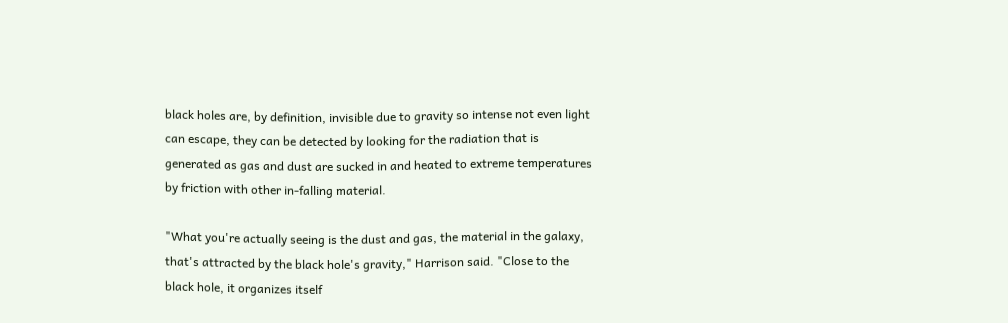black holes are, by definition, invisible due to gravity so intense not even light can escape, they can be detected by looking for the radiation that is generated as gas and dust are sucked in and heated to extreme temperatures by friction with other in-falling material.

"What you're actually seeing is the dust and gas, the material in the galaxy, that's attracted by the black hole's gravity," Harrison said. "Close to the black hole, it organizes itself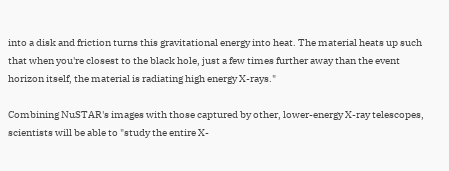into a disk and friction turns this gravitational energy into heat. The material heats up such that when you're closest to the black hole, just a few times further away than the event horizon itself, the material is radiating high energy X-rays."

Combining NuSTAR's images with those captured by other, lower-energy X-ray telescopes, scientists will be able to "study the entire X-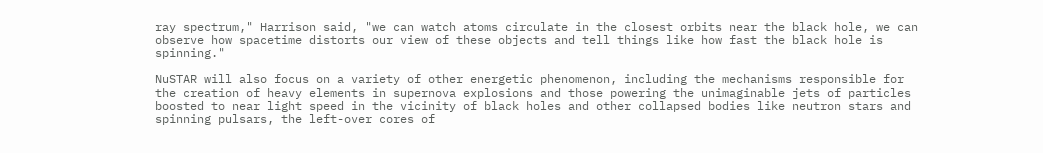ray spectrum," Harrison said, "we can watch atoms circulate in the closest orbits near the black hole, we can observe how spacetime distorts our view of these objects and tell things like how fast the black hole is spinning."

NuSTAR will also focus on a variety of other energetic phenomenon, including the mechanisms responsible for the creation of heavy elements in supernova explosions and those powering the unimaginable jets of particles boosted to near light speed in the vicinity of black holes and other collapsed bodies like neutron stars and spinning pulsars, the left-over cores of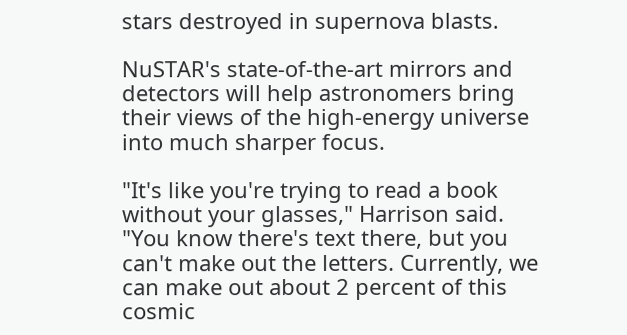stars destroyed in supernova blasts.

NuSTAR's state-of-the-art mirrors and detectors will help astronomers bring their views of the high-energy universe into much sharper focus.

"It's like you're trying to read a book without your glasses," Harrison said. "You know there's text there, but you can't make out the letters. Currently, we can make out about 2 percent of this cosmic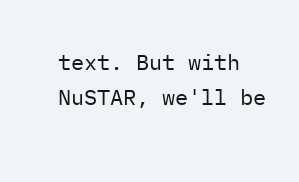text. But with NuSTAR, we'll be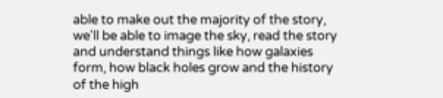able to make out the majority of the story, we'll be able to image the sky, read the story and understand things like how galaxies form, how black holes grow and the history of the high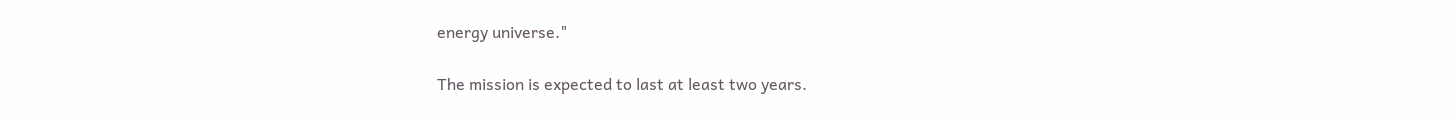energy universe."

The mission is expected to last at least two years.